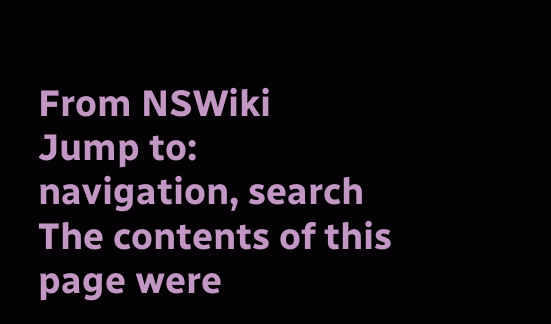From NSWiki
Jump to: navigation, search
The contents of this page were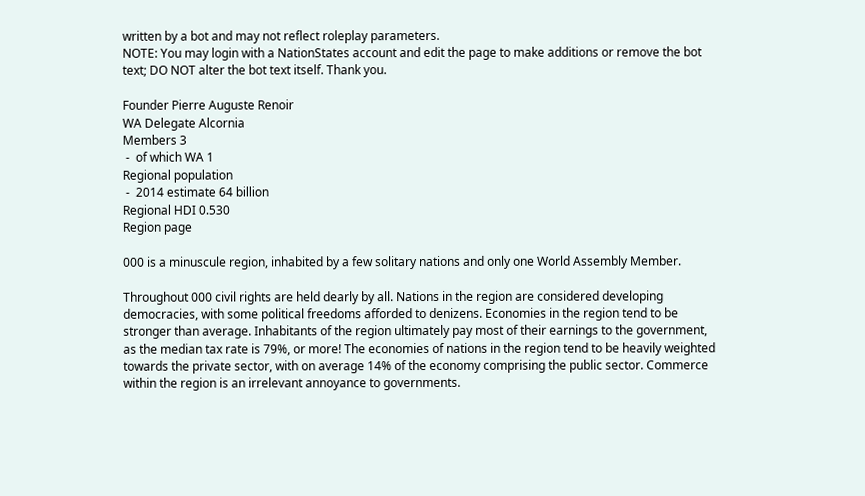written by a bot and may not reflect roleplay parameters.
NOTE: You may login with a NationStates account and edit the page to make additions or remove the bot text; DO NOT alter the bot text itself. Thank you.

Founder Pierre Auguste Renoir
WA Delegate Alcornia
Members 3
 -  of which WA 1
Regional population
 -  2014 estimate 64 billion
Regional HDI 0.530
Region page

000 is a minuscule region, inhabited by a few solitary nations and only one World Assembly Member.

Throughout 000 civil rights are held dearly by all. Nations in the region are considered developing democracies, with some political freedoms afforded to denizens. Economies in the region tend to be stronger than average. Inhabitants of the region ultimately pay most of their earnings to the government, as the median tax rate is 79%, or more! The economies of nations in the region tend to be heavily weighted towards the private sector, with on average 14% of the economy comprising the public sector. Commerce within the region is an irrelevant annoyance to governments.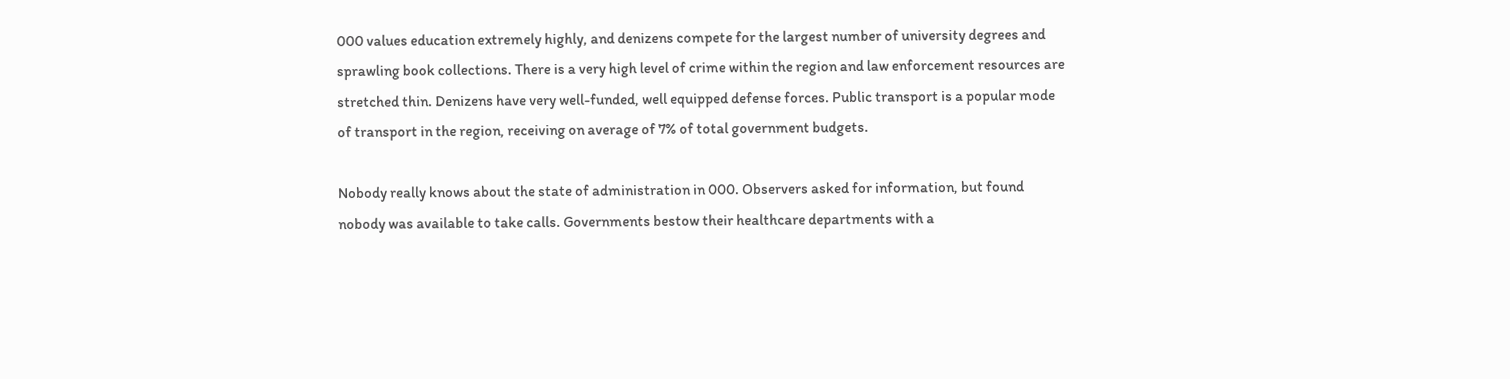000 values education extremely highly, and denizens compete for the largest number of university degrees and sprawling book collections. There is a very high level of crime within the region and law enforcement resources are stretched thin. Denizens have very well-funded, well equipped defense forces. Public transport is a popular mode of transport in the region, receiving on average of 7% of total government budgets.

Nobody really knows about the state of administration in 000. Observers asked for information, but found nobody was available to take calls. Governments bestow their healthcare departments with a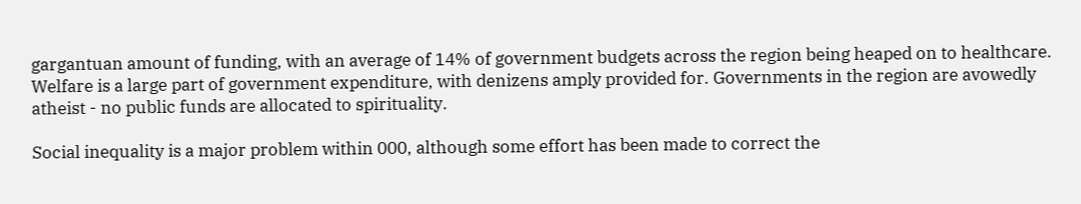gargantuan amount of funding, with an average of 14% of government budgets across the region being heaped on to healthcare. Welfare is a large part of government expenditure, with denizens amply provided for. Governments in the region are avowedly atheist - no public funds are allocated to spirituality.

Social inequality is a major problem within 000, although some effort has been made to correct the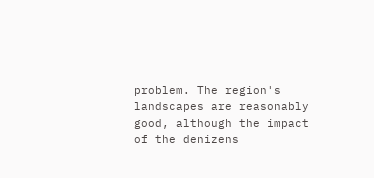problem. The region's landscapes are reasonably good, although the impact of the denizens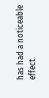has had a noticeable effect.